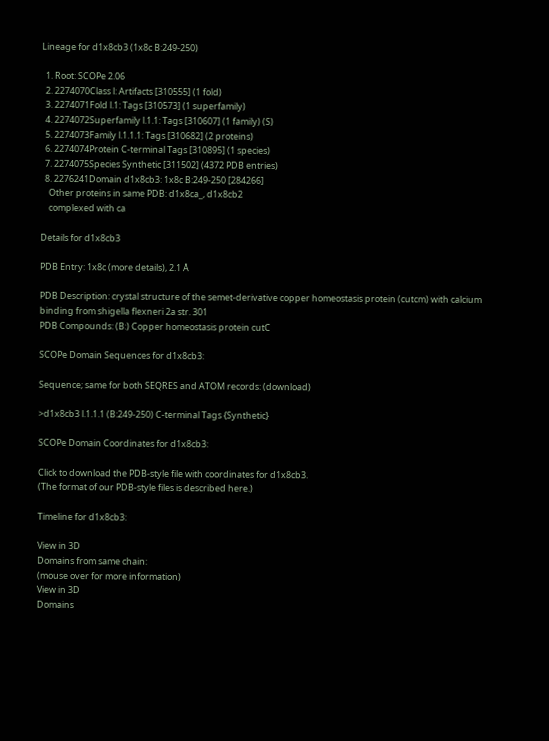Lineage for d1x8cb3 (1x8c B:249-250)

  1. Root: SCOPe 2.06
  2. 2274070Class l: Artifacts [310555] (1 fold)
  3. 2274071Fold l.1: Tags [310573] (1 superfamily)
  4. 2274072Superfamily l.1.1: Tags [310607] (1 family) (S)
  5. 2274073Family l.1.1.1: Tags [310682] (2 proteins)
  6. 2274074Protein C-terminal Tags [310895] (1 species)
  7. 2274075Species Synthetic [311502] (4372 PDB entries)
  8. 2276241Domain d1x8cb3: 1x8c B:249-250 [284266]
    Other proteins in same PDB: d1x8ca_, d1x8cb2
    complexed with ca

Details for d1x8cb3

PDB Entry: 1x8c (more details), 2.1 Å

PDB Description: crystal structure of the semet-derivative copper homeostasis protein (cutcm) with calcium binding from shigella flexneri 2a str. 301
PDB Compounds: (B:) Copper homeostasis protein cutC

SCOPe Domain Sequences for d1x8cb3:

Sequence; same for both SEQRES and ATOM records: (download)

>d1x8cb3 l.1.1.1 (B:249-250) C-terminal Tags {Synthetic}

SCOPe Domain Coordinates for d1x8cb3:

Click to download the PDB-style file with coordinates for d1x8cb3.
(The format of our PDB-style files is described here.)

Timeline for d1x8cb3:

View in 3D
Domains from same chain:
(mouse over for more information)
View in 3D
Domains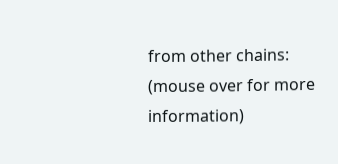from other chains:
(mouse over for more information)